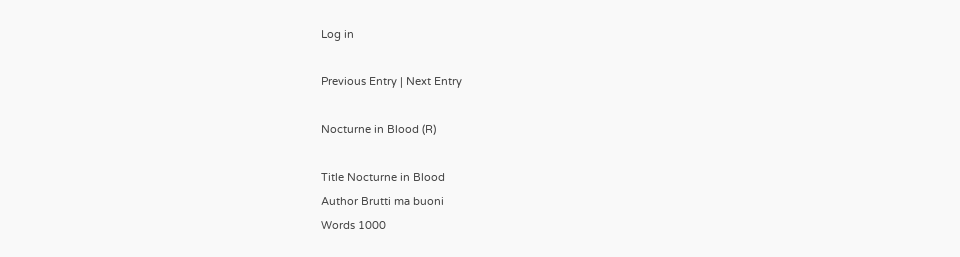Log in

Previous Entry | Next Entry

Nocturne in Blood (R)

Title Nocturne in Blood
Author Brutti ma buoni
Words 1000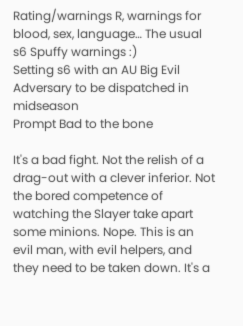Rating/warnings R, warnings for blood, sex, language… The usual s6 Spuffy warnings :)
Setting s6 with an AU Big Evil Adversary to be dispatched in midseason
Prompt Bad to the bone

It's a bad fight. Not the relish of a drag-out with a clever inferior. Not the bored competence of watching the Slayer take apart some minions. Nope. This is an evil man, with evil helpers, and they need to be taken down. It's a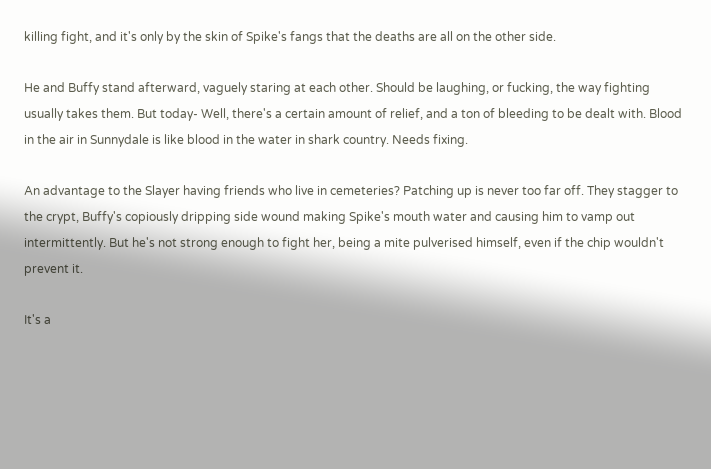killing fight, and it's only by the skin of Spike's fangs that the deaths are all on the other side.

He and Buffy stand afterward, vaguely staring at each other. Should be laughing, or fucking, the way fighting usually takes them. But today- Well, there's a certain amount of relief, and a ton of bleeding to be dealt with. Blood in the air in Sunnydale is like blood in the water in shark country. Needs fixing.

An advantage to the Slayer having friends who live in cemeteries? Patching up is never too far off. They stagger to the crypt, Buffy's copiously dripping side wound making Spike's mouth water and causing him to vamp out intermittently. But he's not strong enough to fight her, being a mite pulverised himself, even if the chip wouldn't prevent it.

It's a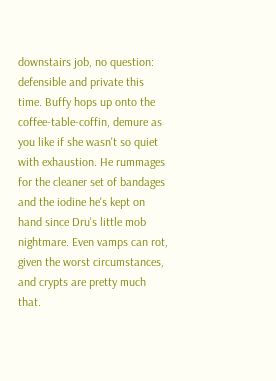downstairs job, no question: defensible and private this time. Buffy hops up onto the coffee-table-coffin, demure as you like if she wasn't so quiet with exhaustion. He rummages for the cleaner set of bandages and the iodine he's kept on hand since Dru's little mob nightmare. Even vamps can rot, given the worst circumstances, and crypts are pretty much that.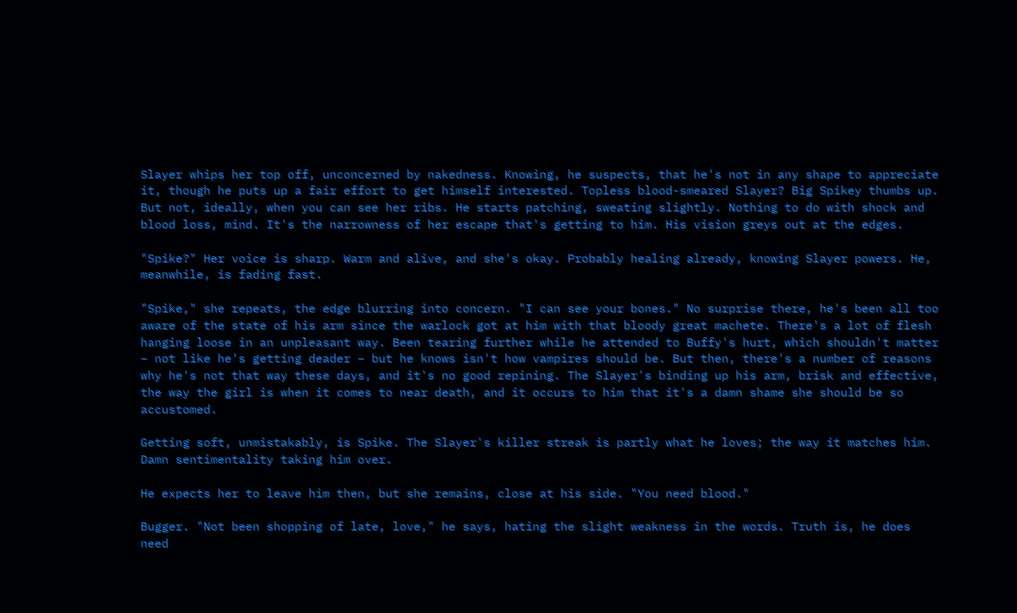Slayer whips her top off, unconcerned by nakedness. Knowing, he suspects, that he's not in any shape to appreciate it, though he puts up a fair effort to get himself interested. Topless blood-smeared Slayer? Big Spikey thumbs up. But not, ideally, when you can see her ribs. He starts patching, sweating slightly. Nothing to do with shock and blood loss, mind. It's the narrowness of her escape that's getting to him. His vision greys out at the edges.

"Spike?" Her voice is sharp. Warm and alive, and she's okay. Probably healing already, knowing Slayer powers. He, meanwhile, is fading fast.

"Spike," she repeats, the edge blurring into concern. "I can see your bones." No surprise there, he's been all too aware of the state of his arm since the warlock got at him with that bloody great machete. There's a lot of flesh hanging loose in an unpleasant way. Been tearing further while he attended to Buffy's hurt, which shouldn't matter – not like he's getting deader – but he knows isn't how vampires should be. But then, there's a number of reasons why he's not that way these days, and it's no good repining. The Slayer's binding up his arm, brisk and effective, the way the girl is when it comes to near death, and it occurs to him that it's a damn shame she should be so accustomed.

Getting soft, unmistakably, is Spike. The Slayer's killer streak is partly what he loves; the way it matches him. Damn sentimentality taking him over.

He expects her to leave him then, but she remains, close at his side. "You need blood."

Bugger. "Not been shopping of late, love," he says, hating the slight weakness in the words. Truth is, he does need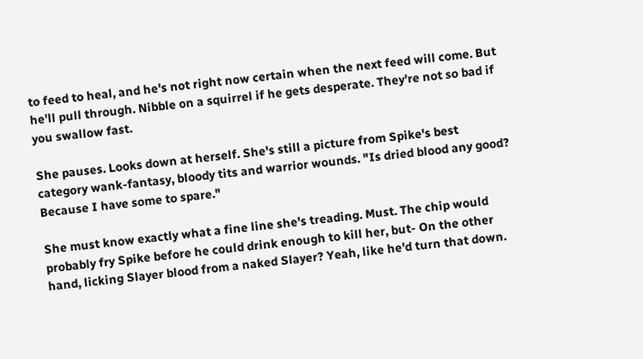to feed to heal, and he's not right now certain when the next feed will come. But he'll pull through. Nibble on a squirrel if he gets desperate. They're not so bad if you swallow fast.

She pauses. Looks down at herself. She's still a picture from Spike's best category wank-fantasy, bloody tits and warrior wounds. "Is dried blood any good? Because I have some to spare."

She must know exactly what a fine line she's treading. Must. The chip would probably fry Spike before he could drink enough to kill her, but- On the other hand, licking Slayer blood from a naked Slayer? Yeah, like he'd turn that down.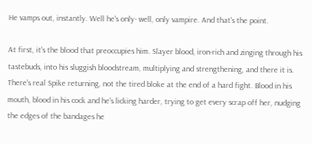He vamps out, instantly. Well he's only- well, only vampire. And that's the point.

At first, it's the blood that preoccupies him. Slayer blood, iron-rich and zinging through his tastebuds, into his sluggish bloodstream, multiplying and strengthening, and there it is. There's real Spike returning, not the tired bloke at the end of a hard fight. Blood in his mouth, blood in his cock and he's licking harder, trying to get every scrap off her, nudging the edges of the bandages he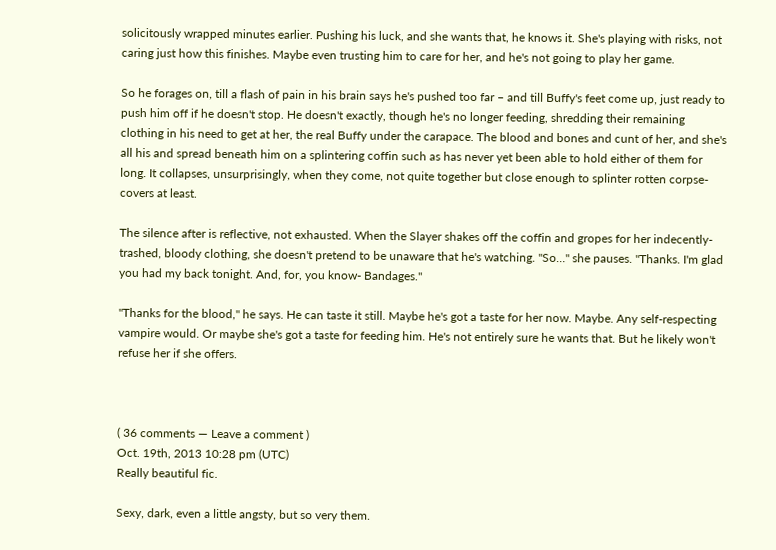solicitously wrapped minutes earlier. Pushing his luck, and she wants that, he knows it. She's playing with risks, not caring just how this finishes. Maybe even trusting him to care for her, and he's not going to play her game.

So he forages on, till a flash of pain in his brain says he's pushed too far – and till Buffy's feet come up, just ready to push him off if he doesn't stop. He doesn't exactly, though he's no longer feeding, shredding their remaining clothing in his need to get at her, the real Buffy under the carapace. The blood and bones and cunt of her, and she's all his and spread beneath him on a splintering coffin such as has never yet been able to hold either of them for long. It collapses, unsurprisingly, when they come, not quite together but close enough to splinter rotten corpse-covers at least.

The silence after is reflective, not exhausted. When the Slayer shakes off the coffin and gropes for her indecently-trashed, bloody clothing, she doesn't pretend to be unaware that he's watching. "So…" she pauses. "Thanks. I'm glad you had my back tonight. And, for, you know- Bandages."

"Thanks for the blood," he says. He can taste it still. Maybe he's got a taste for her now. Maybe. Any self-respecting vampire would. Or maybe she's got a taste for feeding him. He's not entirely sure he wants that. But he likely won't refuse her if she offers.



( 36 comments — Leave a comment )
Oct. 19th, 2013 10:28 pm (UTC)
Really beautiful fic.

Sexy, dark, even a little angsty, but so very them.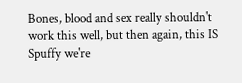Bones, blood and sex really shouldn't work this well, but then again, this IS Spuffy we're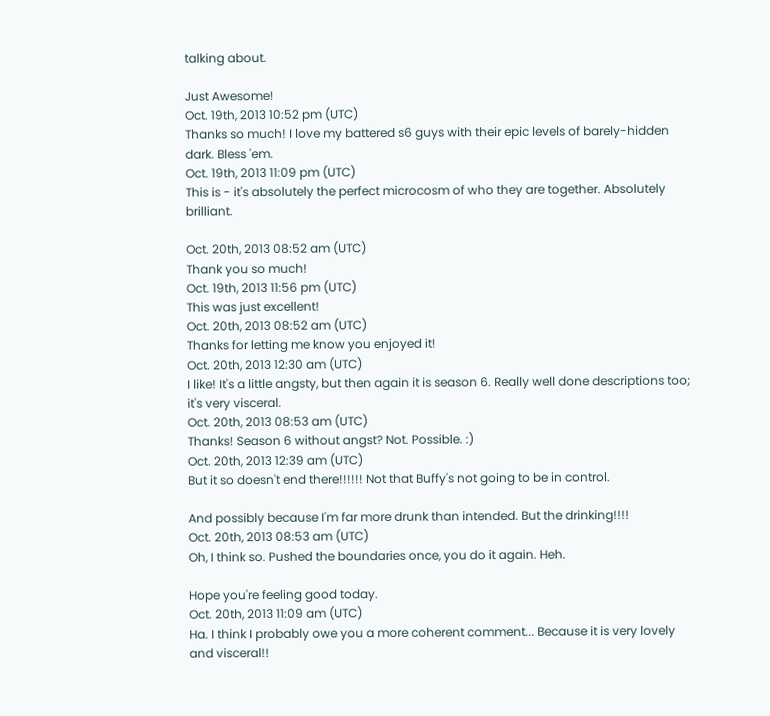talking about.

Just Awesome!
Oct. 19th, 2013 10:52 pm (UTC)
Thanks so much! I love my battered s6 guys with their epic levels of barely-hidden dark. Bless 'em.
Oct. 19th, 2013 11:09 pm (UTC)
This is - it's absolutely the perfect microcosm of who they are together. Absolutely brilliant.

Oct. 20th, 2013 08:52 am (UTC)
Thank you so much!
Oct. 19th, 2013 11:56 pm (UTC)
This was just excellent!
Oct. 20th, 2013 08:52 am (UTC)
Thanks for letting me know you enjoyed it!
Oct. 20th, 2013 12:30 am (UTC)
I like! It's a little angsty, but then again it is season 6. Really well done descriptions too; it's very visceral.
Oct. 20th, 2013 08:53 am (UTC)
Thanks! Season 6 without angst? Not. Possible. :)
Oct. 20th, 2013 12:39 am (UTC)
But it so doesn't end there!!!!!! Not that Buffy's not going to be in control.

And possibly because I'm far more drunk than intended. But the drinking!!!!
Oct. 20th, 2013 08:53 am (UTC)
Oh, I think so. Pushed the boundaries once, you do it again. Heh.

Hope you're feeling good today.
Oct. 20th, 2013 11:09 am (UTC)
Ha. I think I probably owe you a more coherent comment... Because it is very lovely and visceral!!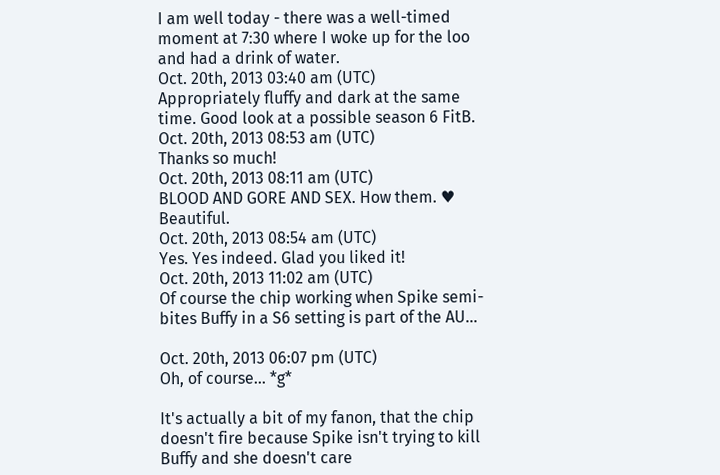I am well today - there was a well-timed moment at 7:30 where I woke up for the loo and had a drink of water.
Oct. 20th, 2013 03:40 am (UTC)
Appropriately fluffy and dark at the same time. Good look at a possible season 6 FitB.
Oct. 20th, 2013 08:53 am (UTC)
Thanks so much!
Oct. 20th, 2013 08:11 am (UTC)
BLOOD AND GORE AND SEX. How them. ♥ Beautiful.
Oct. 20th, 2013 08:54 am (UTC)
Yes. Yes indeed. Glad you liked it!
Oct. 20th, 2013 11:02 am (UTC)
Of course the chip working when Spike semi-bites Buffy in a S6 setting is part of the AU...

Oct. 20th, 2013 06:07 pm (UTC)
Oh, of course... *g*

It's actually a bit of my fanon, that the chip doesn't fire because Spike isn't trying to kill Buffy and she doesn't care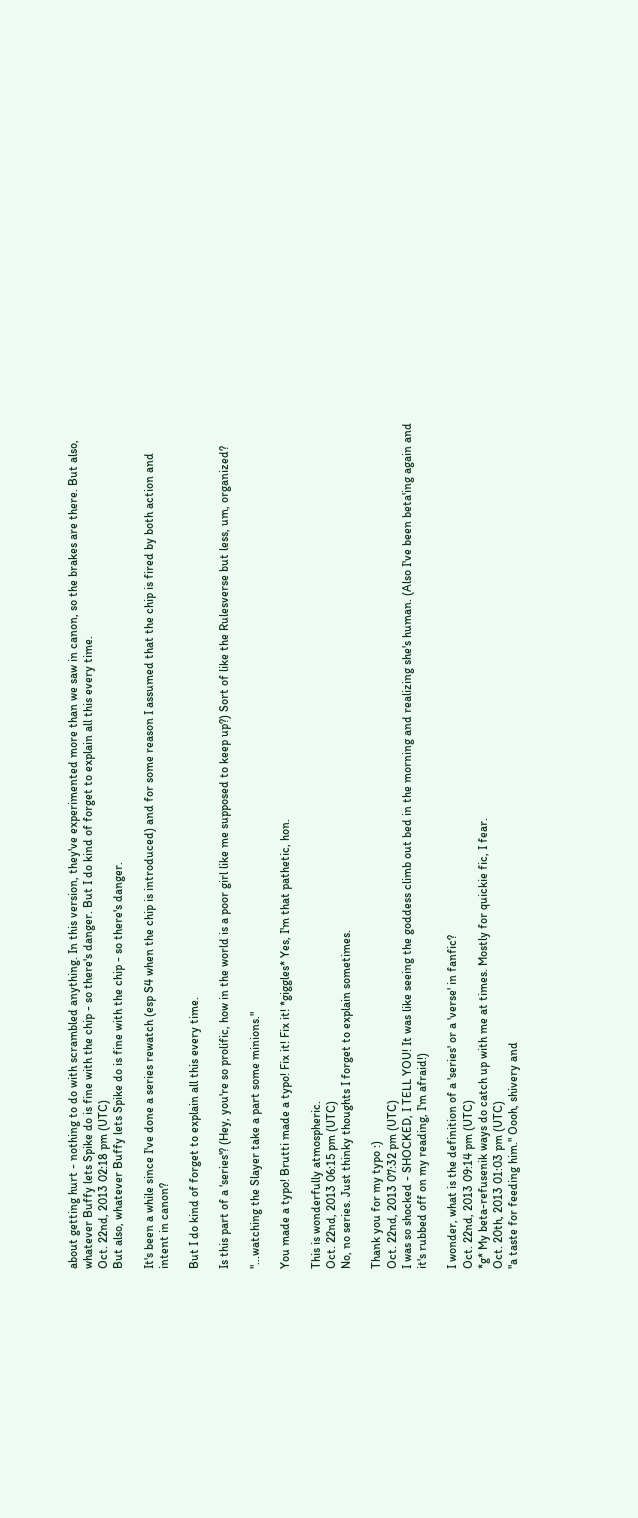about getting hurt - nothing to do with scrambled anything. In this version, they've experimented more than we saw in canon, so the brakes are there. But also, whatever Buffy lets Spike do is fine with the chip - so there's danger. But I do kind of forget to explain all this every time.
Oct. 22nd, 2013 02:18 pm (UTC)
But also, whatever Buffy lets Spike do is fine with the chip - so there's danger.

It's been a while since I've done a series rewatch (esp S4 when the chip is introduced) and for some reason I assumed that the chip is fired by both action and intent in canon?

But I do kind of forget to explain all this every time.

Is this part of a 'series'? (Hey, you're so prolific, how in the world is a poor girl like me supposed to keep up?) Sort of like the Rulesverse but less, um, organized?

"...watching the Slayer take a part some minions."

You made a typo! Brutti made a typo! Fix it! Fix it! *giggles* Yes, I'm that pathetic, hon.

This is wonderfully atmospheric.
Oct. 22nd, 2013 06:15 pm (UTC)
No, no series. Just thinky thoughts I forget to explain sometimes.

Thank you for my typo :)
Oct. 22nd, 2013 07:32 pm (UTC)
I was so shocked - SHOCKED, I TELL YOU! It was like seeing the goddess climb out bed in the morning and realizing she's human. (Also I've been beta'ing again and it's rubbed off on my reading, I'm afraid!)

I wonder, what is the definition of a 'series' or a 'verse' in fanfic?
Oct. 22nd, 2013 09:14 pm (UTC)
*g* My beta-refusenik ways do catch up with me at times. Mostly for quickie fic, I fear.
Oct. 20th, 2013 01:03 pm (UTC)
"a taste for feeding him." Oooh, shivery and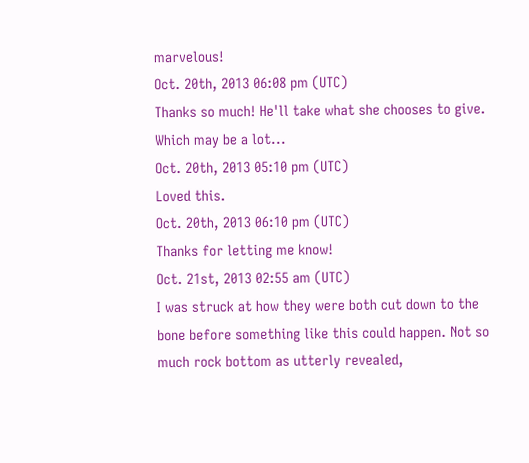marvelous!
Oct. 20th, 2013 06:08 pm (UTC)
Thanks so much! He'll take what she chooses to give. Which may be a lot...
Oct. 20th, 2013 05:10 pm (UTC)
Loved this.
Oct. 20th, 2013 06:10 pm (UTC)
Thanks for letting me know!
Oct. 21st, 2013 02:55 am (UTC)
I was struck at how they were both cut down to the bone before something like this could happen. Not so much rock bottom as utterly revealed,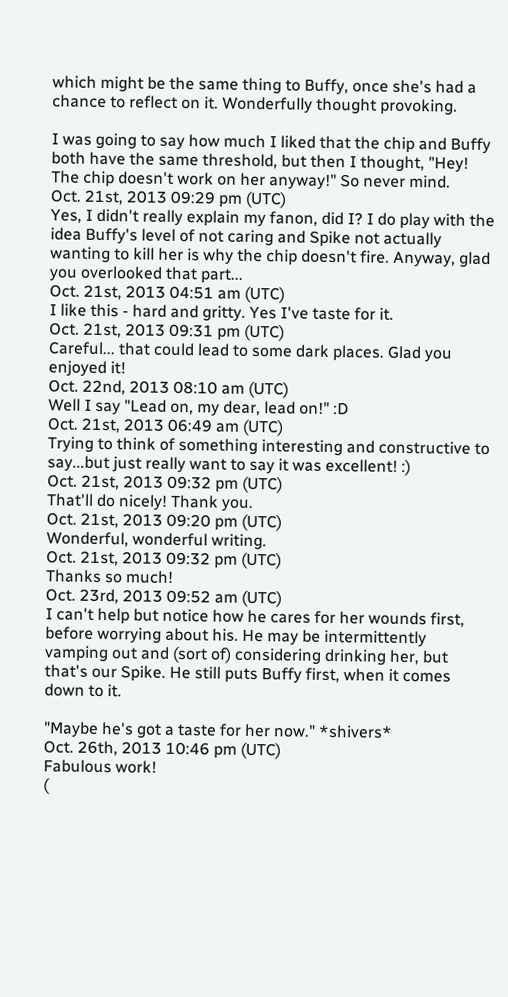which might be the same thing to Buffy, once she's had a chance to reflect on it. Wonderfully thought provoking.

I was going to say how much I liked that the chip and Buffy both have the same threshold, but then I thought, "Hey! The chip doesn't work on her anyway!" So never mind.
Oct. 21st, 2013 09:29 pm (UTC)
Yes, I didn't really explain my fanon, did I? I do play with the idea Buffy's level of not caring and Spike not actually wanting to kill her is why the chip doesn't fire. Anyway, glad you overlooked that part...
Oct. 21st, 2013 04:51 am (UTC)
I like this - hard and gritty. Yes I've taste for it.
Oct. 21st, 2013 09:31 pm (UTC)
Careful... that could lead to some dark places. Glad you enjoyed it!
Oct. 22nd, 2013 08:10 am (UTC)
Well I say "Lead on, my dear, lead on!" :D
Oct. 21st, 2013 06:49 am (UTC)
Trying to think of something interesting and constructive to say...but just really want to say it was excellent! :)
Oct. 21st, 2013 09:32 pm (UTC)
That'll do nicely! Thank you.
Oct. 21st, 2013 09:20 pm (UTC)
Wonderful, wonderful writing.
Oct. 21st, 2013 09:32 pm (UTC)
Thanks so much!
Oct. 23rd, 2013 09:52 am (UTC)
I can't help but notice how he cares for her wounds first, before worrying about his. He may be intermittently vamping out and (sort of) considering drinking her, but that's our Spike. He still puts Buffy first, when it comes down to it.

"Maybe he's got a taste for her now." *shivers*
Oct. 26th, 2013 10:46 pm (UTC)
Fabulous work!
(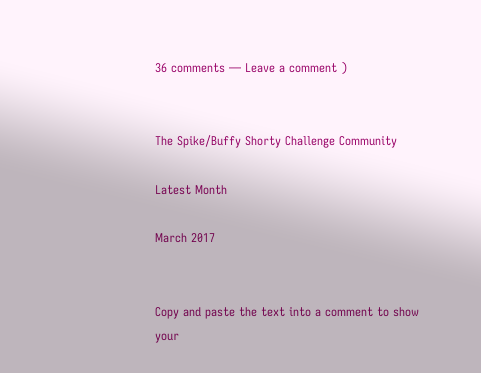36 comments — Leave a comment )


The Spike/Buffy Shorty Challenge Community

Latest Month

March 2017


Copy and paste the text into a comment to show your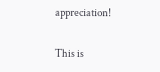appreciation!

This is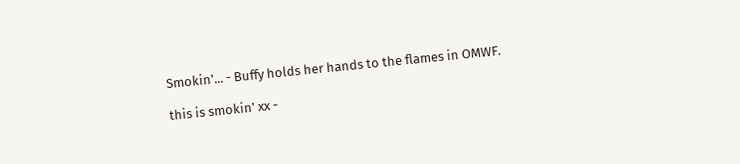Smokin'... - Buffy holds her hands to the flames in OMWF.

this is smokin' xx -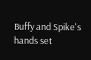Buffy and Spike's hands set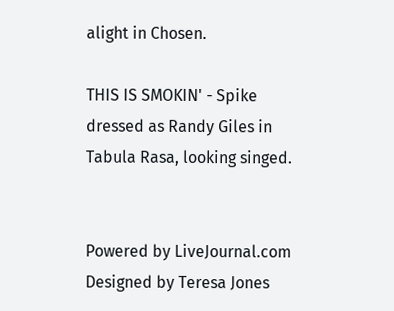alight in Chosen.

THIS IS SMOKIN' - Spike dressed as Randy Giles in Tabula Rasa, looking singed.


Powered by LiveJournal.com
Designed by Teresa Jones